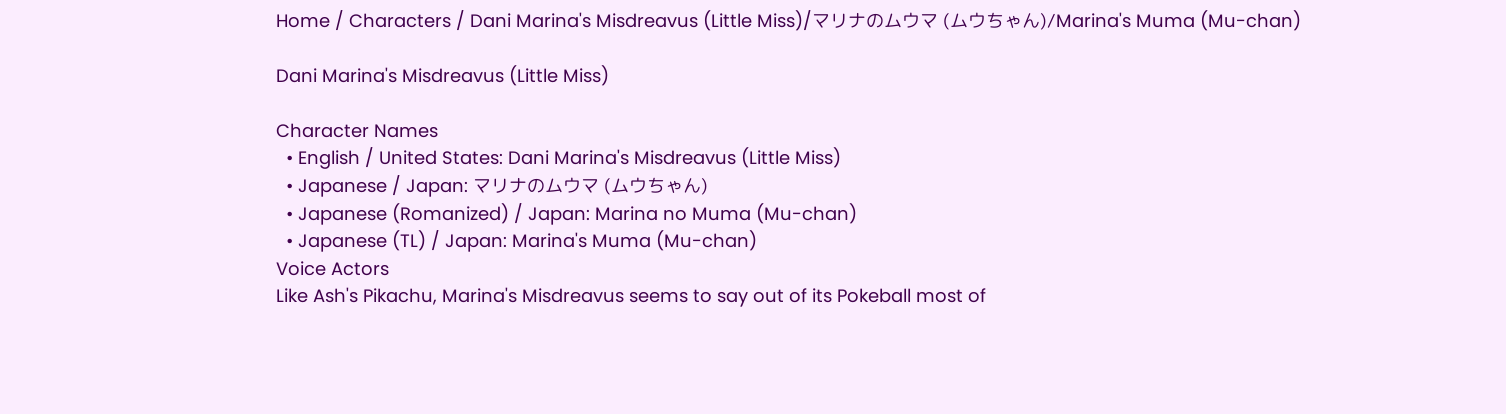Home / Characters / Dani Marina's Misdreavus (Little Miss)/マリナのムウマ (ムウちゃん)/Marina's Muma (Mu-chan)

Dani Marina's Misdreavus (Little Miss)

Character Names
  • English / United States: Dani Marina's Misdreavus (Little Miss)
  • Japanese / Japan: マリナのムウマ (ムウちゃん)
  • Japanese (Romanized) / Japan: Marina no Muma (Mu-chan)
  • Japanese (TL) / Japan: Marina's Muma (Mu-chan)
Voice Actors
Like Ash's Pikachu, Marina's Misdreavus seems to say out of its Pokeball most of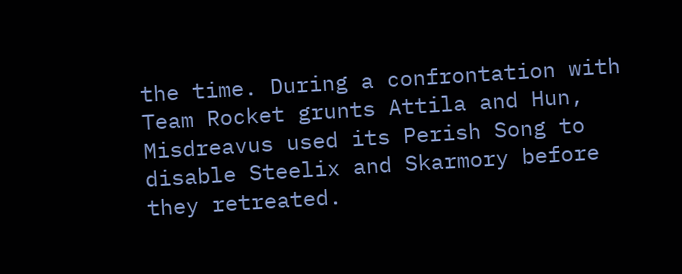the time. During a confrontation with Team Rocket grunts Attila and Hun, Misdreavus used its Perish Song to disable Steelix and Skarmory before they retreated.